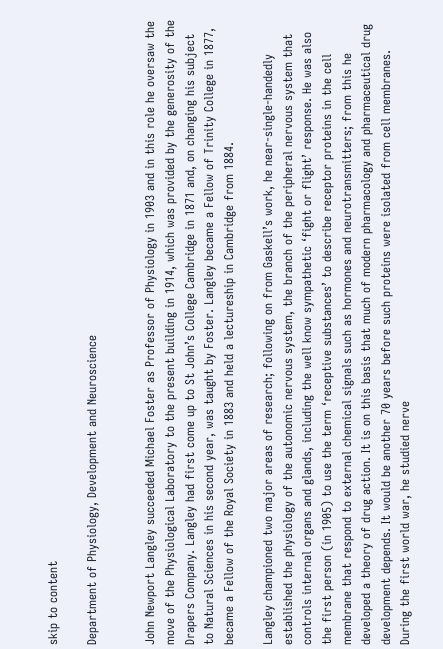skip to content

Department of Physiology, Development and Neuroscience


John Newport Langley succeeded Michael Foster as Professor of Physiology in 1903 and in this role he oversaw the move of the Physiological Laboratory to the present building in 1914, which was provided by the generosity of the Drapers Company. Langley had first come up to St John’s College Cambridge in 1871 and, on changing his subject to Natural Sciences in his second year, was taught by Foster. Langley became a Fellow of Trinity College in 1877, became a Fellow of the Royal Society in 1883 and held a lectureship in Cambridge from 1884.

Langley championed two major areas of research; following on from Gaskell’s work, he near-single-handedly established the physiology of the autonomic nervous system, the branch of the peripheral nervous system that controls internal organs and glands, including the well know sympathetic ‘fight or flight’ response. He was also the first person (in 1905) to use the term ‘receptive substances’ to describe receptor proteins in the cell membrane that respond to external chemical signals such as hormones and neurotransmitters; from this he developed a theory of drug action. It is on this basis that much of modern pharmacology and pharmaceutical drug development depends. It would be another 70 years before such proteins were isolated from cell membranes. During the first world war, he studied nerve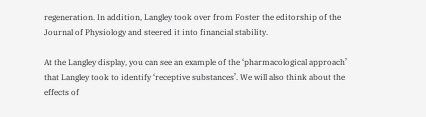regeneration. In addition, Langley took over from Foster the editorship of the Journal of Physiology and steered it into financial stability.

At the Langley display, you can see an example of the ‘pharmacological approach’ that Langley took to identify ‘receptive substances’. We will also think about the effects of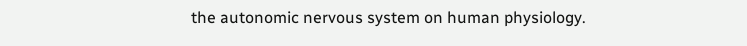the autonomic nervous system on human physiology.